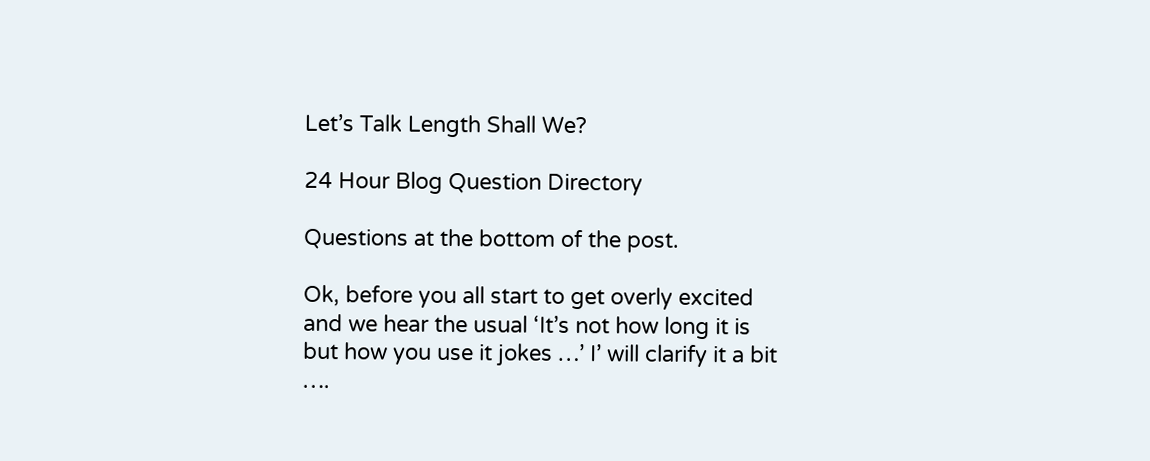Let’s Talk Length Shall We?

24 Hour Blog Question Directory

Questions at the bottom of the post.

Ok, before you all start to get overly excited and we hear the usual ‘It’s not how long it is but how you use it jokes …’ I’ will clarify it a bit ….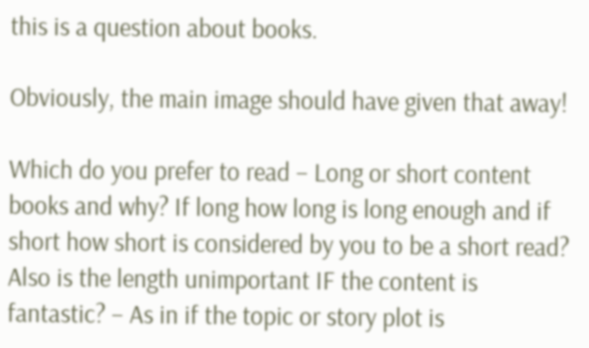this is a question about books.

Obviously, the main image should have given that away!

Which do you prefer to read – Long or short content books and why? If long how long is long enough and if short how short is considered by you to be a short read? Also is the length unimportant IF the content is fantastic? – As in if the topic or story plot is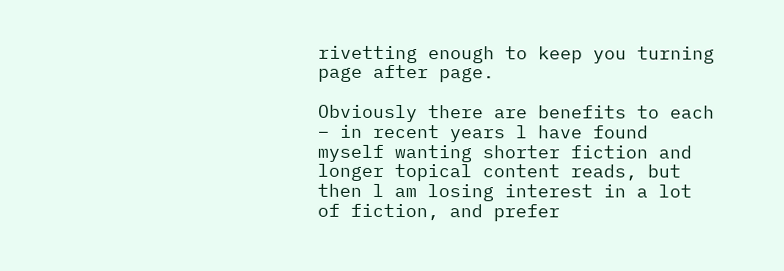rivetting enough to keep you turning page after page.

Obviously there are benefits to each – in recent years l have found myself wanting shorter fiction and longer topical content reads, but then l am losing interest in a lot of fiction, and prefer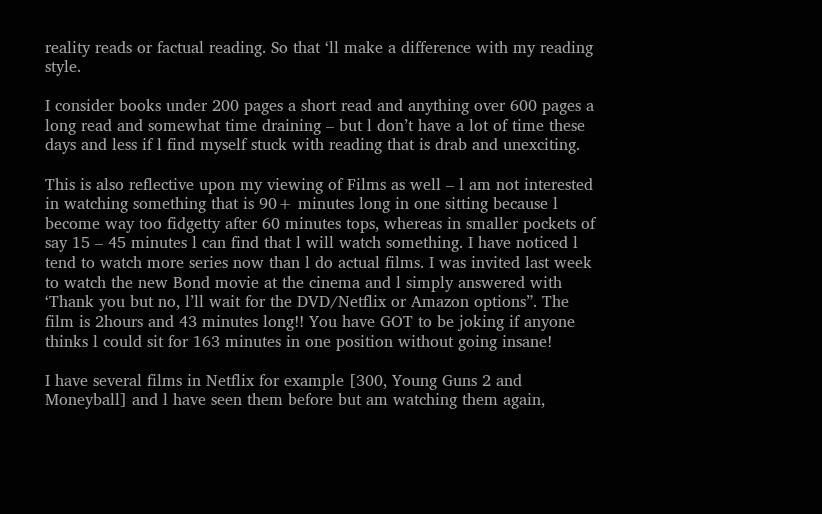reality reads or factual reading. So that ‘ll make a difference with my reading style.

I consider books under 200 pages a short read and anything over 600 pages a long read and somewhat time draining – but l don’t have a lot of time these days and less if l find myself stuck with reading that is drab and unexciting.

This is also reflective upon my viewing of Films as well – l am not interested in watching something that is 90+ minutes long in one sitting because l become way too fidgetty after 60 minutes tops, whereas in smaller pockets of say 15 – 45 minutes l can find that l will watch something. I have noticed l tend to watch more series now than l do actual films. I was invited last week to watch the new Bond movie at the cinema and l simply answered with ‘Thank you but no, l’ll wait for the DVD/Netflix or Amazon options”. The film is 2hours and 43 minutes long!! You have GOT to be joking if anyone thinks l could sit for 163 minutes in one position without going insane!

I have several films in Netflix for example [300, Young Guns 2 and Moneyball] and l have seen them before but am watching them again,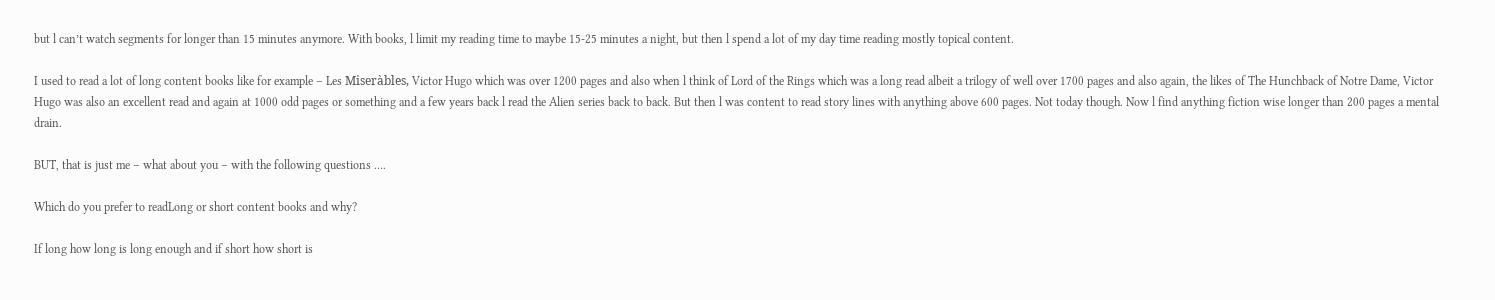but l can’t watch segments for longer than 15 minutes anymore. With books, l limit my reading time to maybe 15-25 minutes a night, but then l spend a lot of my day time reading mostly topical content.

I used to read a lot of long content books like for example – Les Miseràbles, Victor Hugo which was over 1200 pages and also when l think of Lord of the Rings which was a long read albeit a trilogy of well over 1700 pages and also again, the likes of The Hunchback of Notre Dame, Victor Hugo was also an excellent read and again at 1000 odd pages or something and a few years back l read the Alien series back to back. But then l was content to read story lines with anything above 600 pages. Not today though. Now l find anything fiction wise longer than 200 pages a mental drain.

BUT, that is just me – what about you – with the following questions ….

Which do you prefer to readLong or short content books and why?

If long how long is long enough and if short how short is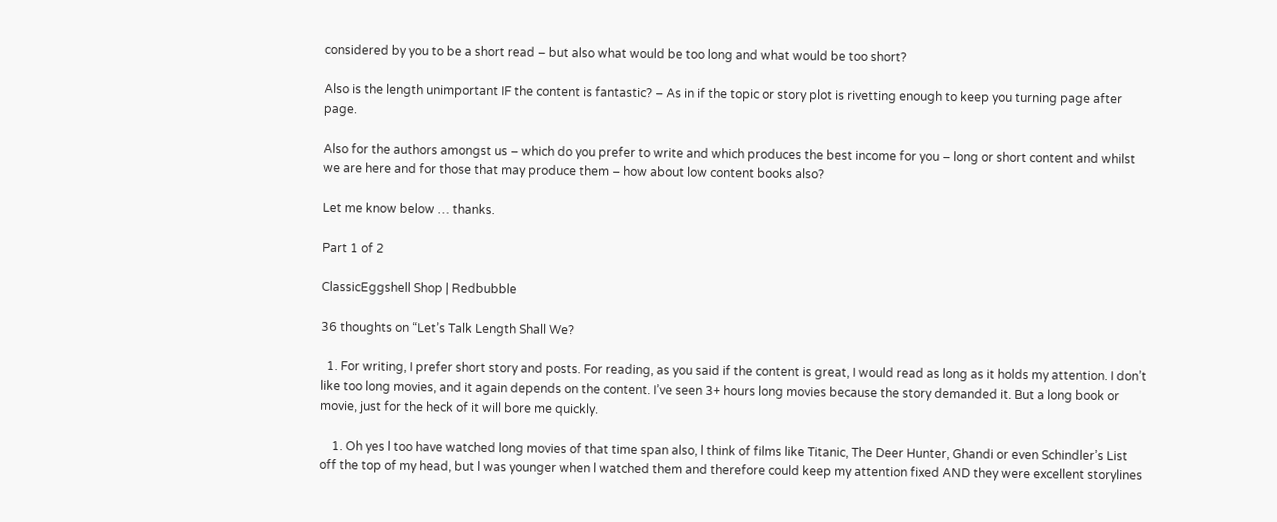considered by you to be a short read – but also what would be too long and what would be too short?

Also is the length unimportant IF the content is fantastic? – As in if the topic or story plot is rivetting enough to keep you turning page after page.

Also for the authors amongst us – which do you prefer to write and which produces the best income for you – long or short content and whilst we are here and for those that may produce them – how about low content books also?

Let me know below … thanks.

Part 1 of 2

ClassicEggshell Shop | Redbubble

36 thoughts on “Let’s Talk Length Shall We?

  1. For writing, I prefer short story and posts. For reading, as you said if the content is great, I would read as long as it holds my attention. I don’t like too long movies, and it again depends on the content. I’ve seen 3+ hours long movies because the story demanded it. But a long book or movie, just for the heck of it will bore me quickly.

    1. Oh yes l too have watched long movies of that time span also, l think of films like Titanic, The Deer Hunter, Ghandi or even Schindler’s List off the top of my head, but l was younger when l watched them and therefore could keep my attention fixed AND they were excellent storylines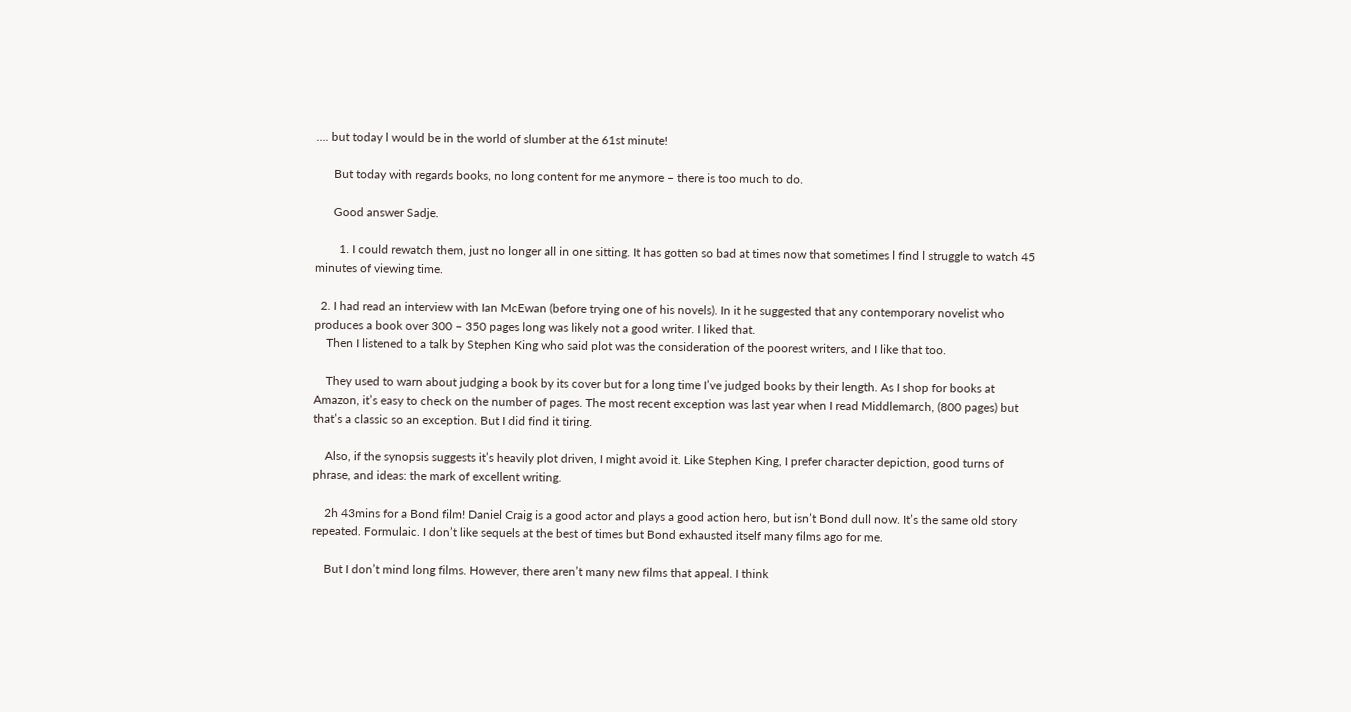…. but today l would be in the world of slumber at the 61st minute!

      But today with regards books, no long content for me anymore – there is too much to do.

      Good answer Sadje.

        1. I could rewatch them, just no longer all in one sitting. It has gotten so bad at times now that sometimes l find l struggle to watch 45 minutes of viewing time.

  2. I had read an interview with Ian McEwan (before trying one of his novels). In it he suggested that any contemporary novelist who produces a book over 300 – 350 pages long was likely not a good writer. I liked that.
    Then I listened to a talk by Stephen King who said plot was the consideration of the poorest writers, and I like that too.

    They used to warn about judging a book by its cover but for a long time I’ve judged books by their length. As I shop for books at Amazon, it’s easy to check on the number of pages. The most recent exception was last year when I read Middlemarch, (800 pages) but that’s a classic so an exception. But I did find it tiring.

    Also, if the synopsis suggests it’s heavily plot driven, I might avoid it. Like Stephen King, I prefer character depiction, good turns of phrase, and ideas: the mark of excellent writing.

    2h 43mins for a Bond film! Daniel Craig is a good actor and plays a good action hero, but isn’t Bond dull now. It’s the same old story repeated. Formulaic. I don’t like sequels at the best of times but Bond exhausted itself many films ago for me.

    But I don’t mind long films. However, there aren’t many new films that appeal. I think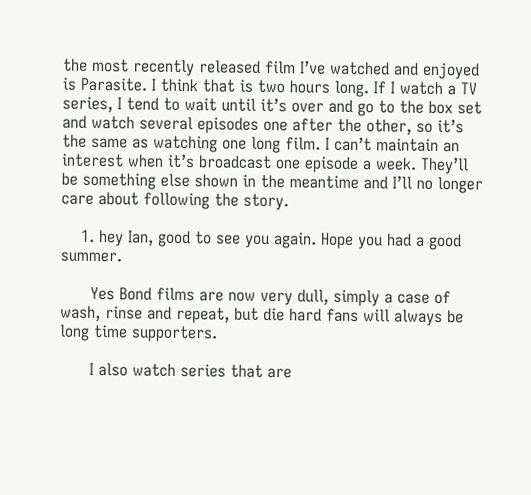the most recently released film I’ve watched and enjoyed is Parasite. I think that is two hours long. If I watch a TV series, I tend to wait until it’s over and go to the box set and watch several episodes one after the other, so it’s the same as watching one long film. I can’t maintain an interest when it’s broadcast one episode a week. They’ll be something else shown in the meantime and I’ll no longer care about following the story.

    1. hey Ian, good to see you again. Hope you had a good summer.

      Yes Bond films are now very dull, simply a case of wash, rinse and repeat, but die hard fans will always be long time supporters.

      I also watch series that are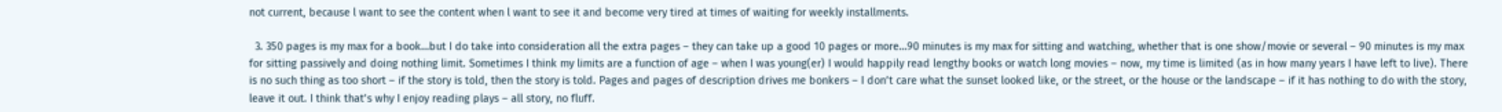not current, because l want to see the content when l want to see it and become very tired at times of waiting for weekly installments.

  3. 350 pages is my max for a book…but I do take into consideration all the extra pages – they can take up a good 10 pages or more…90 minutes is my max for sitting and watching, whether that is one show/movie or several – 90 minutes is my max for sitting passively and doing nothing limit. Sometimes I think my limits are a function of age – when I was young(er) I would happily read lengthy books or watch long movies – now, my time is limited (as in how many years I have left to live). There is no such thing as too short – if the story is told, then the story is told. Pages and pages of description drives me bonkers – I don’t care what the sunset looked like, or the street, or the house or the landscape – if it has nothing to do with the story, leave it out. I think that’s why I enjoy reading plays – all story, no fluff.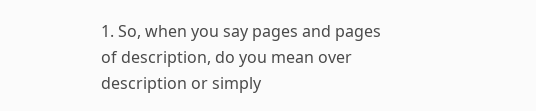1. So, when you say pages and pages of description, do you mean over description or simply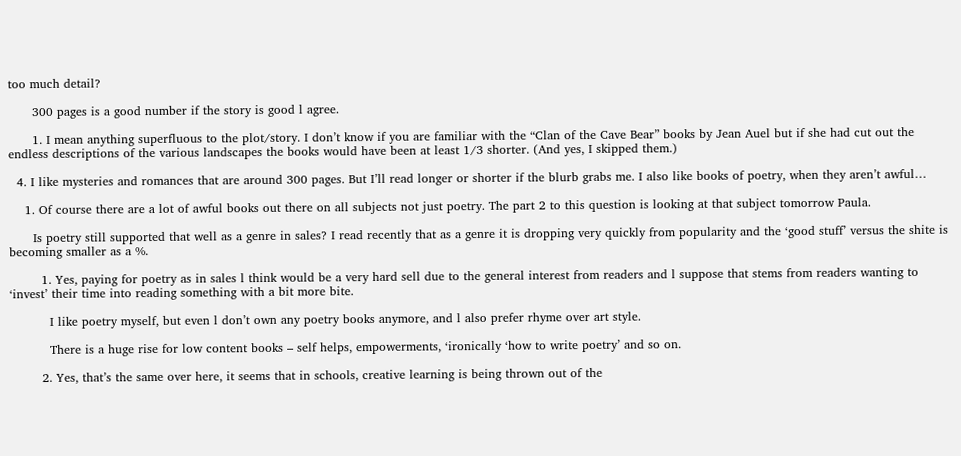too much detail?

      300 pages is a good number if the story is good l agree.

      1. I mean anything superfluous to the plot/story. I don’t know if you are familiar with the “Clan of the Cave Bear” books by Jean Auel but if she had cut out the endless descriptions of the various landscapes the books would have been at least 1/3 shorter. (And yes, I skipped them.)

  4. I like mysteries and romances that are around 300 pages. But I’ll read longer or shorter if the blurb grabs me. I also like books of poetry, when they aren’t awful…

    1. Of course there are a lot of awful books out there on all subjects not just poetry. The part 2 to this question is looking at that subject tomorrow Paula.

      Is poetry still supported that well as a genre in sales? I read recently that as a genre it is dropping very quickly from popularity and the ‘good stuff’ versus the shite is becoming smaller as a %.

        1. Yes, paying for poetry as in sales l think would be a very hard sell due to the general interest from readers and l suppose that stems from readers wanting to ‘invest’ their time into reading something with a bit more bite.

          I like poetry myself, but even l don’t own any poetry books anymore, and l also prefer rhyme over art style.

          There is a huge rise for low content books – self helps, empowerments, ‘ironically ‘how to write poetry’ and so on.

        2. Yes, that’s the same over here, it seems that in schools, creative learning is being thrown out of the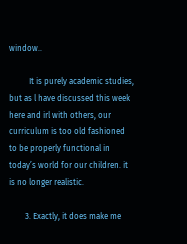window..

          It is purely academic studies, but as l have discussed this week here and irl with others, our curriculum is too old fashioned to be properly functional in today’s world for our children. it is no longer realistic.

        3. Exactly, it does make me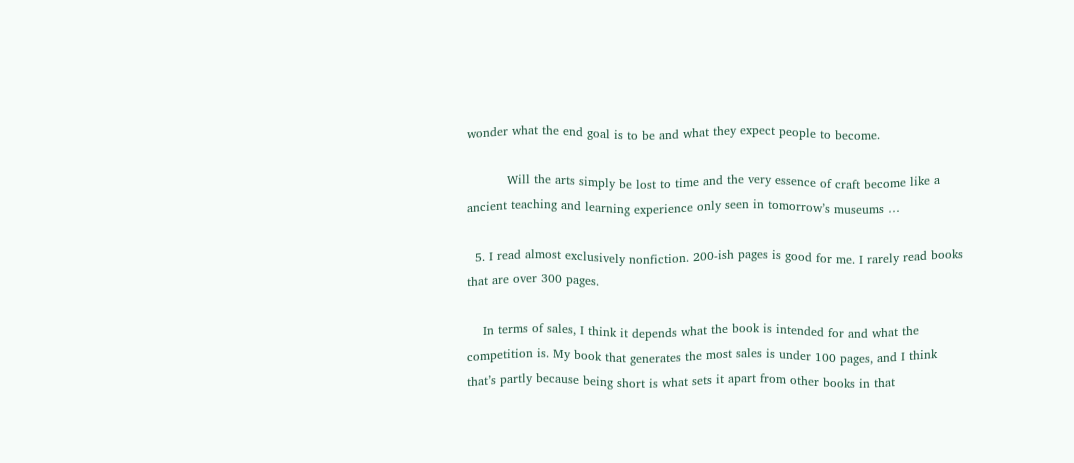wonder what the end goal is to be and what they expect people to become.

          Will the arts simply be lost to time and the very essence of craft become like a ancient teaching and learning experience only seen in tomorrow’s museums …

  5. I read almost exclusively nonfiction. 200-ish pages is good for me. I rarely read books that are over 300 pages.

    In terms of sales, I think it depends what the book is intended for and what the competition is. My book that generates the most sales is under 100 pages, and I think that’s partly because being short is what sets it apart from other books in that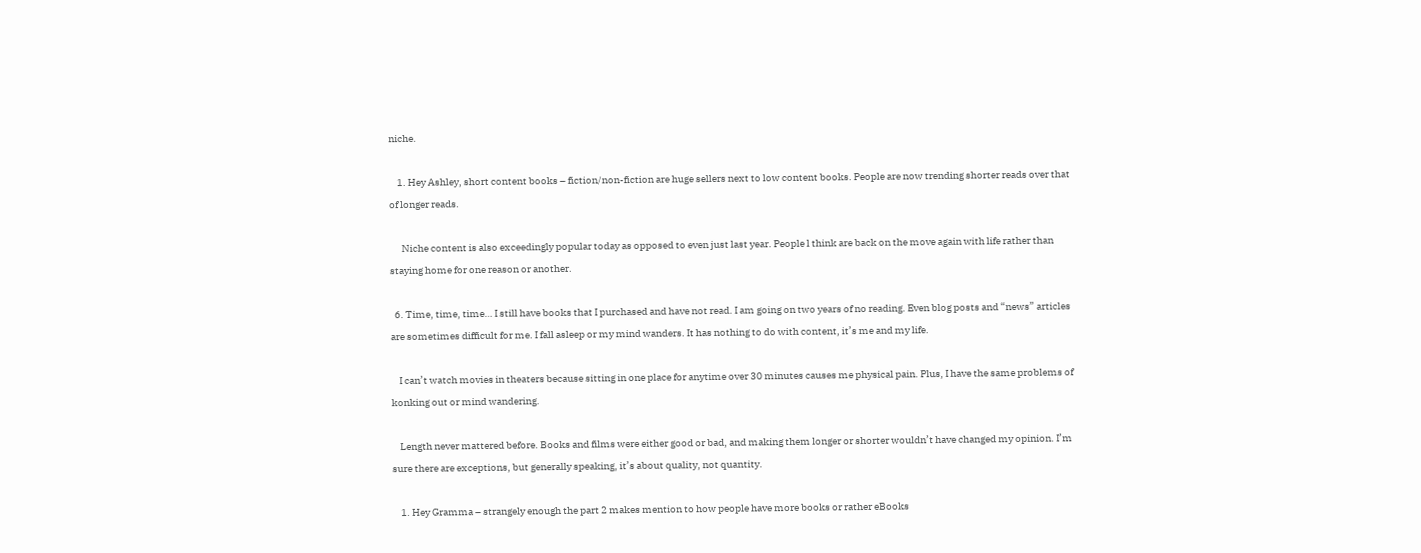niche.

    1. Hey Ashley, short content books – fiction/non-fiction are huge sellers next to low content books. People are now trending shorter reads over that of longer reads.

      Niche content is also exceedingly popular today as opposed to even just last year. People l think are back on the move again with life rather than staying home for one reason or another.

  6. Time, time, time… I still have books that I purchased and have not read. I am going on two years of no reading. Even blog posts and “news” articles are sometimes difficult for me. I fall asleep or my mind wanders. It has nothing to do with content, it’s me and my life.

    I can’t watch movies in theaters because sitting in one place for anytime over 30 minutes causes me physical pain. Plus, I have the same problems of konking out or mind wandering.

    Length never mattered before. Books and films were either good or bad, and making them longer or shorter wouldn’t have changed my opinion. I’m sure there are exceptions, but generally speaking, it’s about quality, not quantity.

    1. Hey Gramma – strangely enough the part 2 makes mention to how people have more books or rather eBooks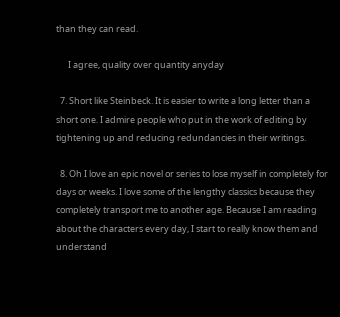than they can read.

      I agree, quality over quantity anyday

  7. Short like Steinbeck. It is easier to write a long letter than a short one. I admire people who put in the work of editing by tightening up and reducing redundancies in their writings.

  8. Oh I love an epic novel or series to lose myself in completely for days or weeks. I love some of the lengthy classics because they completely transport me to another age. Because I am reading about the characters every day, I start to really know them and understand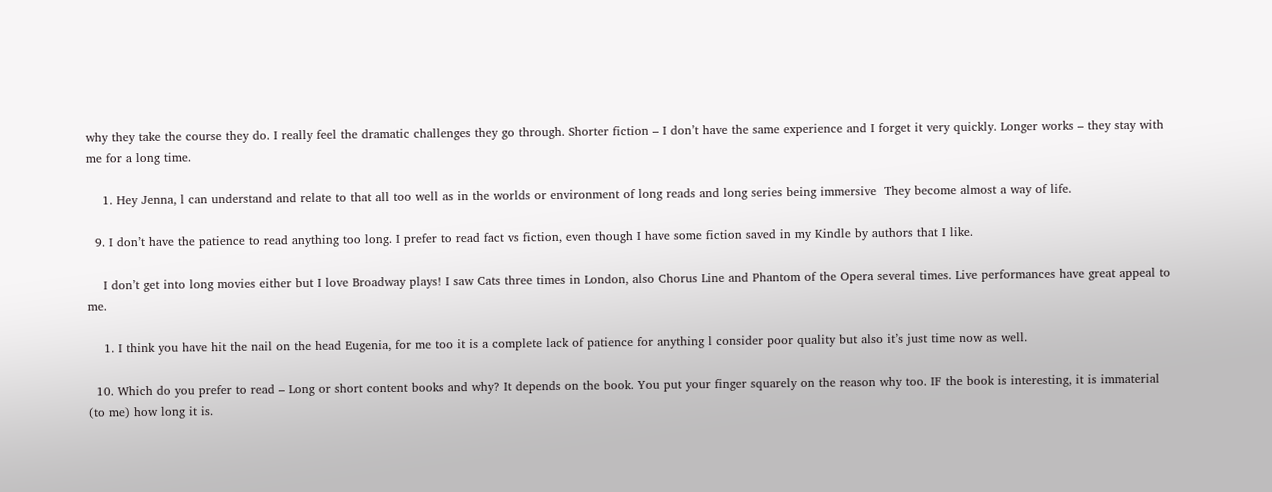why they take the course they do. I really feel the dramatic challenges they go through. Shorter fiction – I don’t have the same experience and I forget it very quickly. Longer works – they stay with me for a long time.

    1. Hey Jenna, l can understand and relate to that all too well as in the worlds or environment of long reads and long series being immersive  They become almost a way of life.

  9. I don’t have the patience to read anything too long. I prefer to read fact vs fiction, even though I have some fiction saved in my Kindle by authors that I like.

    I don’t get into long movies either but I love Broadway plays! I saw Cats three times in London, also Chorus Line and Phantom of the Opera several times. Live performances have great appeal to me.

    1. I think you have hit the nail on the head Eugenia, for me too it is a complete lack of patience for anything l consider poor quality but also it’s just time now as well.

  10. Which do you prefer to read – Long or short content books and why? It depends on the book. You put your finger squarely on the reason why too. IF the book is interesting, it is immaterial (to me) how long it is.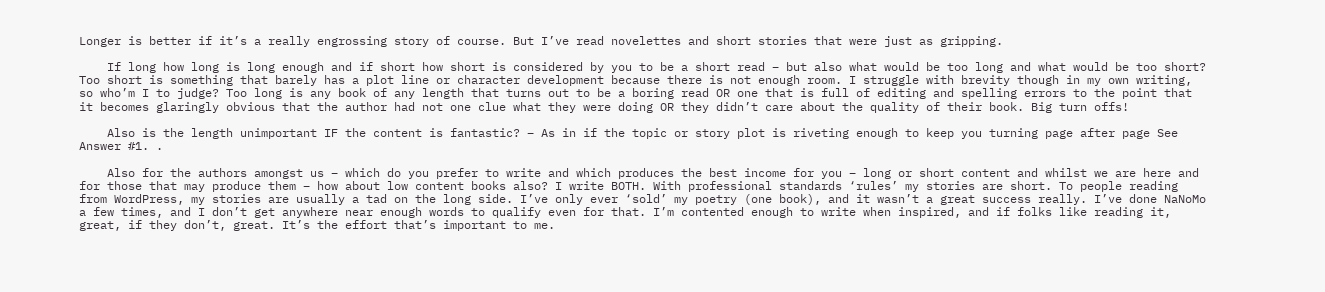Longer is better if it’s a really engrossing story of course. But I’ve read novelettes and short stories that were just as gripping.

    If long how long is long enough and if short how short is considered by you to be a short read – but also what would be too long and what would be too short? Too short is something that barely has a plot line or character development because there is not enough room. I struggle with brevity though in my own writing, so who’m I to judge? Too long is any book of any length that turns out to be a boring read OR one that is full of editing and spelling errors to the point that it becomes glaringly obvious that the author had not one clue what they were doing OR they didn’t care about the quality of their book. Big turn offs!

    Also is the length unimportant IF the content is fantastic? – As in if the topic or story plot is riveting enough to keep you turning page after page See Answer #1. .

    Also for the authors amongst us – which do you prefer to write and which produces the best income for you – long or short content and whilst we are here and for those that may produce them – how about low content books also? I write BOTH. With professional standards ‘rules’ my stories are short. To people reading from WordPress, my stories are usually a tad on the long side. I’ve only ever ‘sold’ my poetry (one book), and it wasn’t a great success really. I’ve done NaNoMo a few times, and I don’t get anywhere near enough words to qualify even for that. I’m contented enough to write when inspired, and if folks like reading it, great, if they don’t, great. It’s the effort that’s important to me.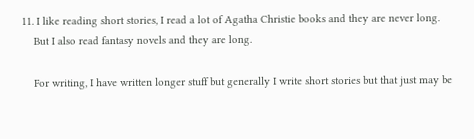11. I like reading short stories, I read a lot of Agatha Christie books and they are never long.
    But I also read fantasy novels and they are long.

    For writing, I have written longer stuff but generally I write short stories but that just may be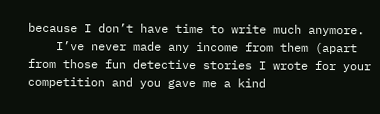because I don’t have time to write much anymore.
    I’ve never made any income from them (apart from those fun detective stories I wrote for your competition and you gave me a kind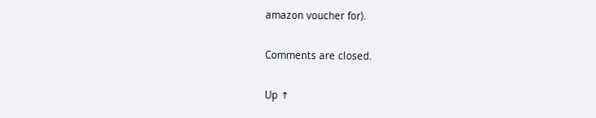amazon voucher for).

Comments are closed.

Up ↑